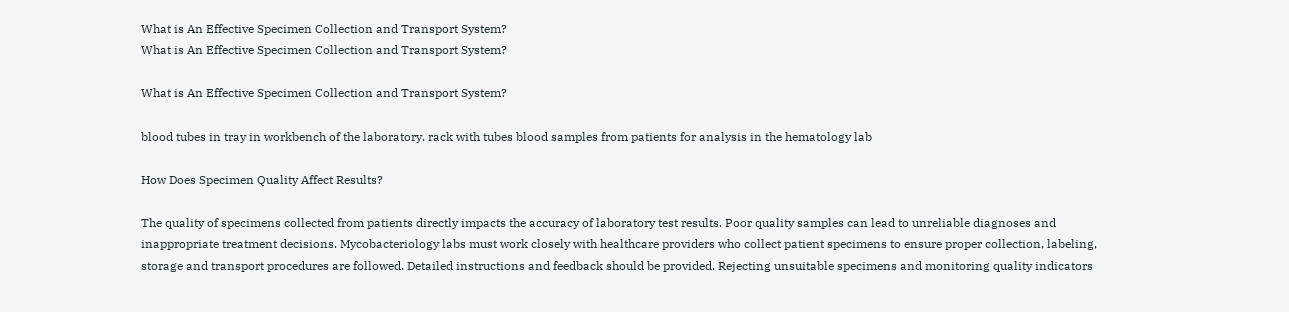What is An Effective Specimen Collection and Transport System?
What is An Effective Specimen Collection and Transport System?

What is An Effective Specimen Collection and Transport System?

blood tubes in tray in workbench of the laboratory. rack with tubes blood samples from patients for analysis in the hematology lab

How Does Specimen Quality Affect Results?

The quality of specimens collected from patients directly impacts the accuracy of laboratory test results. Poor quality samples can lead to unreliable diagnoses and inappropriate treatment decisions. Mycobacteriology labs must work closely with healthcare providers who collect patient specimens to ensure proper collection, labeling, storage and transport procedures are followed. Detailed instructions and feedback should be provided. Rejecting unsuitable specimens and monitoring quality indicators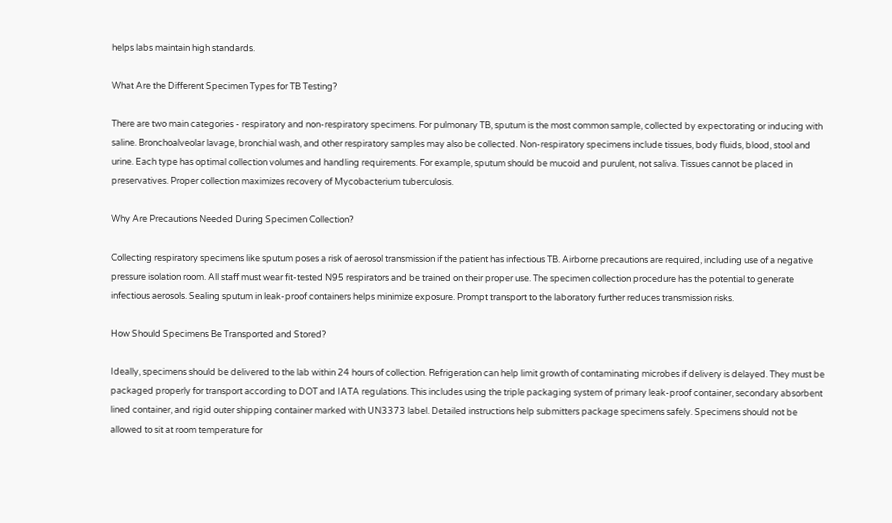helps labs maintain high standards.

What Are the Different Specimen Types for TB Testing?

There are two main categories - respiratory and non-respiratory specimens. For pulmonary TB, sputum is the most common sample, collected by expectorating or inducing with saline. Bronchoalveolar lavage, bronchial wash, and other respiratory samples may also be collected. Non-respiratory specimens include tissues, body fluids, blood, stool and urine. Each type has optimal collection volumes and handling requirements. For example, sputum should be mucoid and purulent, not saliva. Tissues cannot be placed in preservatives. Proper collection maximizes recovery of Mycobacterium tuberculosis.

Why Are Precautions Needed During Specimen Collection?

Collecting respiratory specimens like sputum poses a risk of aerosol transmission if the patient has infectious TB. Airborne precautions are required, including use of a negative pressure isolation room. All staff must wear fit-tested N95 respirators and be trained on their proper use. The specimen collection procedure has the potential to generate infectious aerosols. Sealing sputum in leak-proof containers helps minimize exposure. Prompt transport to the laboratory further reduces transmission risks.

How Should Specimens Be Transported and Stored?

Ideally, specimens should be delivered to the lab within 24 hours of collection. Refrigeration can help limit growth of contaminating microbes if delivery is delayed. They must be packaged properly for transport according to DOT and IATA regulations. This includes using the triple packaging system of primary leak-proof container, secondary absorbent lined container, and rigid outer shipping container marked with UN3373 label. Detailed instructions help submitters package specimens safely. Specimens should not be allowed to sit at room temperature for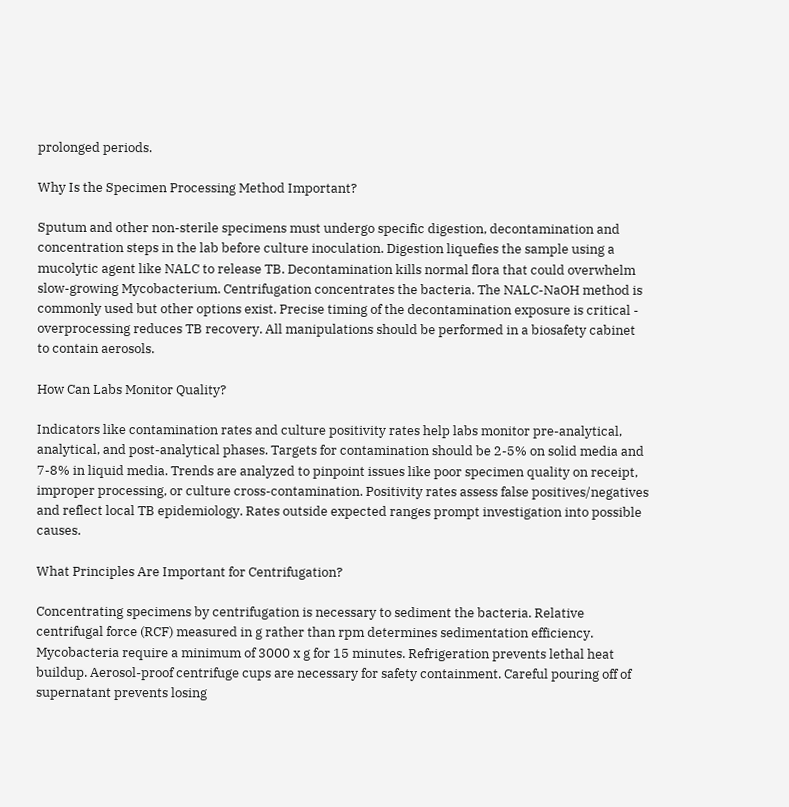prolonged periods.

Why Is the Specimen Processing Method Important?

Sputum and other non-sterile specimens must undergo specific digestion, decontamination and concentration steps in the lab before culture inoculation. Digestion liquefies the sample using a mucolytic agent like NALC to release TB. Decontamination kills normal flora that could overwhelm slow-growing Mycobacterium. Centrifugation concentrates the bacteria. The NALC-NaOH method is commonly used but other options exist. Precise timing of the decontamination exposure is critical - overprocessing reduces TB recovery. All manipulations should be performed in a biosafety cabinet to contain aerosols.

How Can Labs Monitor Quality?

Indicators like contamination rates and culture positivity rates help labs monitor pre-analytical, analytical, and post-analytical phases. Targets for contamination should be 2-5% on solid media and 7-8% in liquid media. Trends are analyzed to pinpoint issues like poor specimen quality on receipt, improper processing, or culture cross-contamination. Positivity rates assess false positives/negatives and reflect local TB epidemiology. Rates outside expected ranges prompt investigation into possible causes.

What Principles Are Important for Centrifugation?

Concentrating specimens by centrifugation is necessary to sediment the bacteria. Relative centrifugal force (RCF) measured in g rather than rpm determines sedimentation efficiency. Mycobacteria require a minimum of 3000 x g for 15 minutes. Refrigeration prevents lethal heat buildup. Aerosol-proof centrifuge cups are necessary for safety containment. Careful pouring off of supernatant prevents losing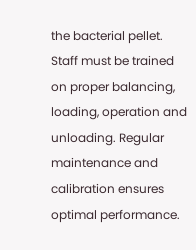the bacterial pellet. Staff must be trained on proper balancing, loading, operation and unloading. Regular maintenance and calibration ensures optimal performance.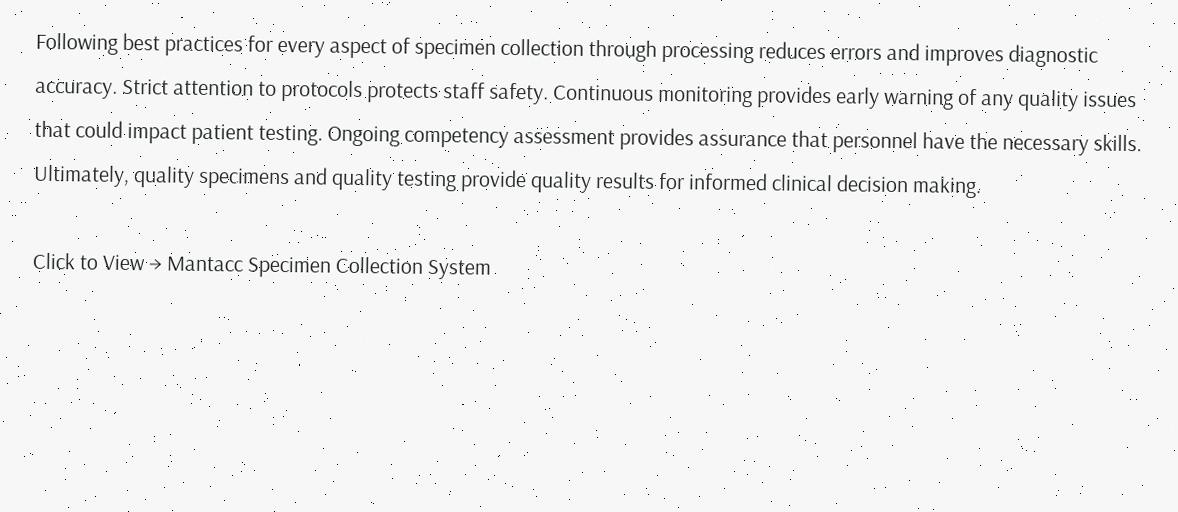Following best practices for every aspect of specimen collection through processing reduces errors and improves diagnostic accuracy. Strict attention to protocols protects staff safety. Continuous monitoring provides early warning of any quality issues that could impact patient testing. Ongoing competency assessment provides assurance that personnel have the necessary skills. Ultimately, quality specimens and quality testing provide quality results for informed clinical decision making.

Click to View → Mantacc Specimen Collection System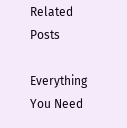Related Posts

Everything You Need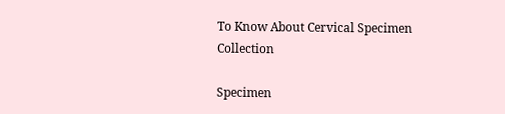To Know About Cervical Specimen Collection

Specimen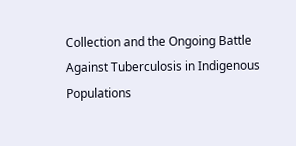Collection and the Ongoing Battle Against Tuberculosis in Indigenous Populations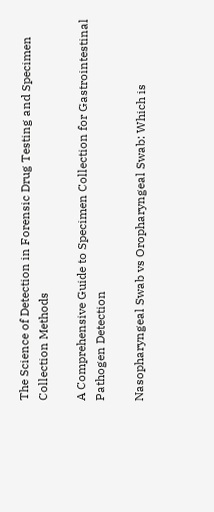The Science of Detection in Forensic Drug Testing and Specimen Collection Methods

A Comprehensive Guide to Specimen Collection for Gastrointestinal Pathogen Detection

Nasopharyngeal Swab vs Oropharyngeal Swab: Which is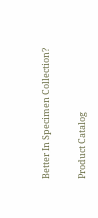Better In Specimen Collection?

Product Catalog